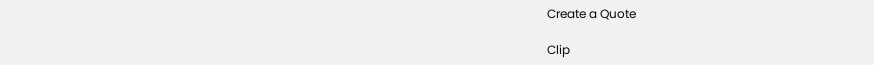Create a Quote

Clip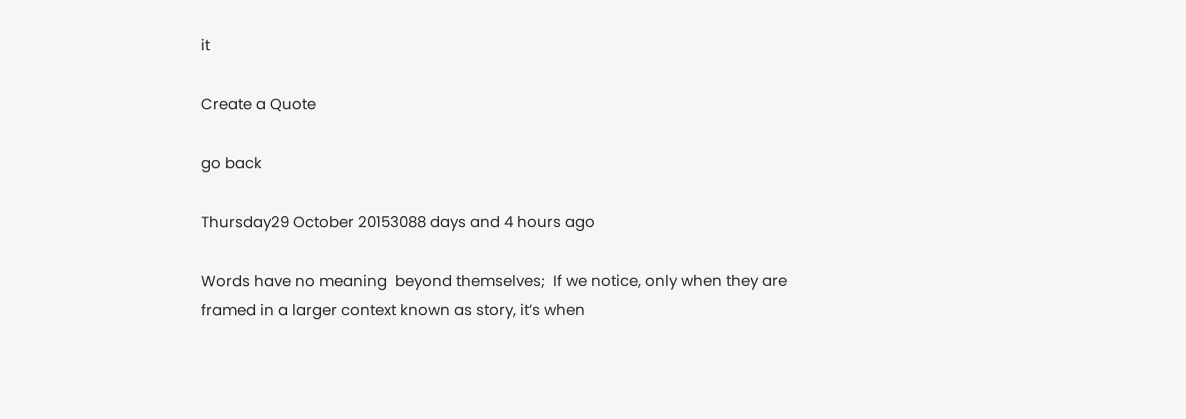it

Create a Quote

go back

Thursday29 October 20153088 days and 4 hours ago

Words have no meaning  beyond themselves;  If we notice, only when they are framed in a larger context known as story, it’s when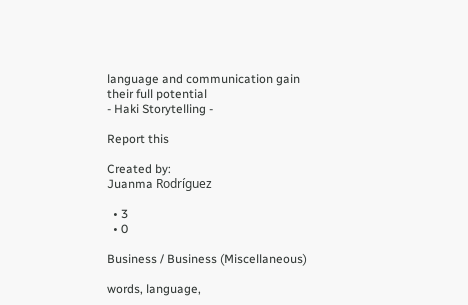language and communication gain their full potential
- Haki Storytelling -

Report this

Created by:
Juanma Rodríguez

  • 3
  • 0

Business / Business (Miscellaneous)

words, language,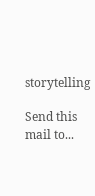storytelling

Send this mail to...